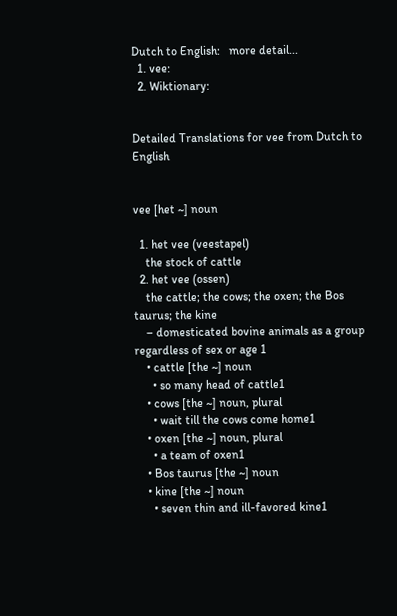Dutch to English:   more detail...
  1. vee:
  2. Wiktionary:


Detailed Translations for vee from Dutch to English


vee [het ~] noun

  1. het vee (veestapel)
    the stock of cattle
  2. het vee (ossen)
    the cattle; the cows; the oxen; the Bos taurus; the kine
    – domesticated bovine animals as a group regardless of sex or age 1
    • cattle [the ~] noun
      • so many head of cattle1
    • cows [the ~] noun, plural
      • wait till the cows come home1
    • oxen [the ~] noun, plural
      • a team of oxen1
    • Bos taurus [the ~] noun
    • kine [the ~] noun
      • seven thin and ill-favored kine1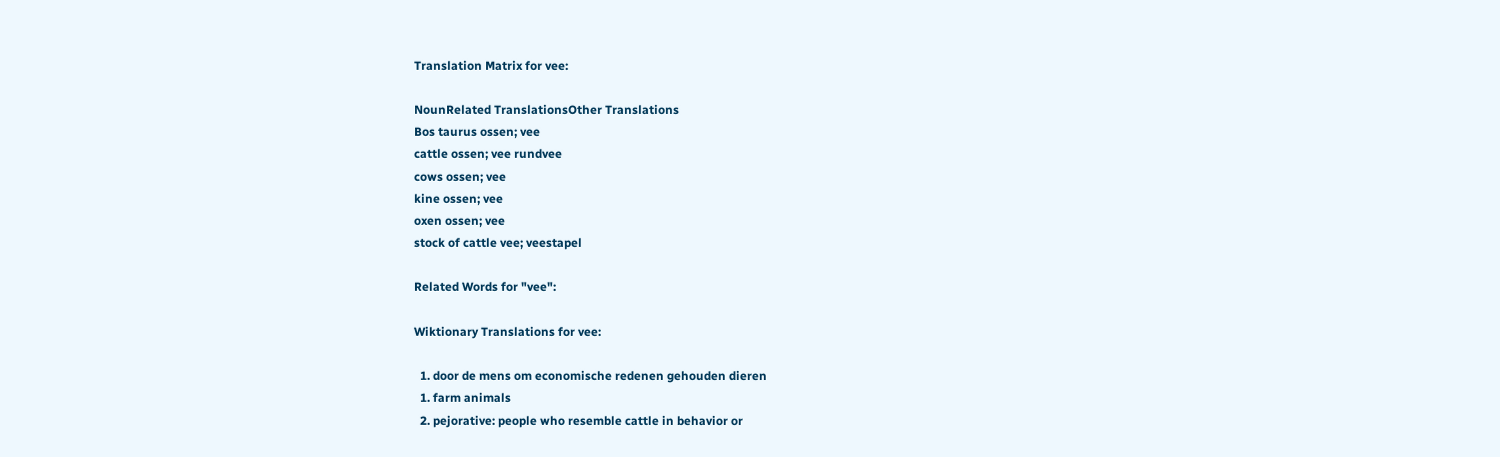Translation Matrix for vee:

NounRelated TranslationsOther Translations
Bos taurus ossen; vee
cattle ossen; vee rundvee
cows ossen; vee
kine ossen; vee
oxen ossen; vee
stock of cattle vee; veestapel

Related Words for "vee":

Wiktionary Translations for vee:

  1. door de mens om economische redenen gehouden dieren
  1. farm animals
  2. pejorative: people who resemble cattle in behavior or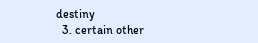destiny
  3. certain other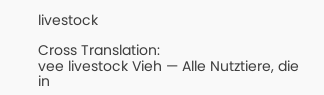livestock

Cross Translation:
vee livestock Vieh — Alle Nutztiere, die in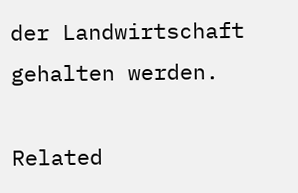der Landwirtschaft gehalten werden.

Related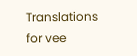Translations for vee